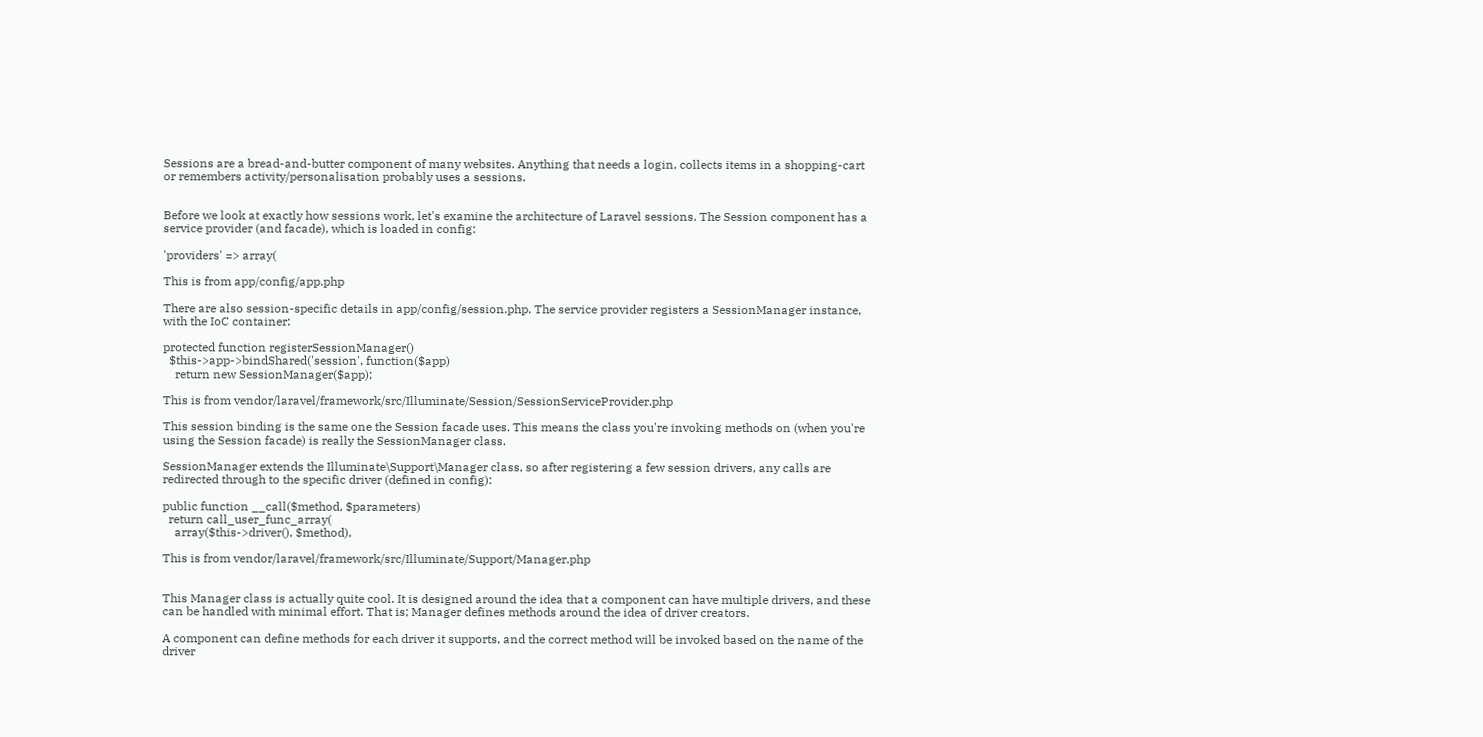Sessions are a bread-and-butter component of many websites. Anything that needs a login, collects items in a shopping-cart or remembers activity/personalisation probably uses a sessions.


Before we look at exactly how sessions work, let's examine the architecture of Laravel sessions. The Session component has a service provider (and facade), which is loaded in config:

'providers' => array(

This is from app/config/app.php

There are also session-specific details in app/config/session.php. The service provider registers a SessionManager instance, with the IoC container:

protected function registerSessionManager()
  $this->app->bindShared('session', function($app)
    return new SessionManager($app);

This is from vendor/laravel/framework/src/Illuminate/Session/SessionServiceProvider.php

This session binding is the same one the Session facade uses. This means the class you're invoking methods on (when you're using the Session facade) is really the SessionManager class.

SessionManager extends the Illuminate\Support\Manager class, so after registering a few session drivers, any calls are redirected through to the specific driver (defined in config):

public function __call($method, $parameters)
  return call_user_func_array(
    array($this->driver(), $method),

This is from vendor/laravel/framework/src/Illuminate/Support/Manager.php


This Manager class is actually quite cool. It is designed around the idea that a component can have multiple drivers, and these can be handled with minimal effort. That is; Manager defines methods around the idea of driver creators.

A component can define methods for each driver it supports, and the correct method will be invoked based on the name of the driver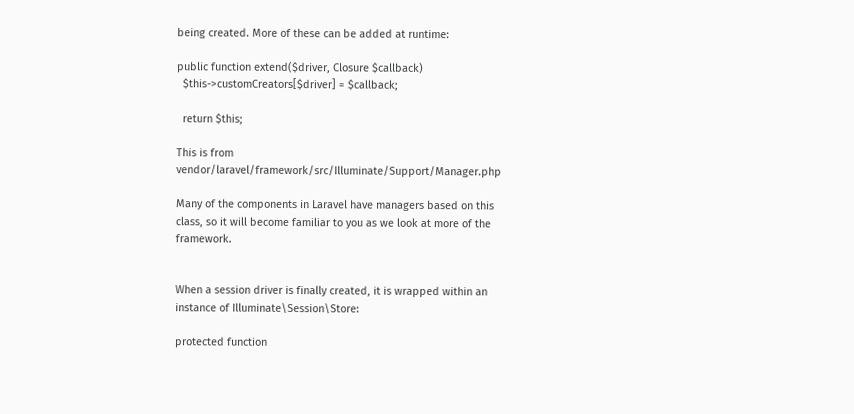being created. More of these can be added at runtime:

public function extend($driver, Closure $callback)
  $this->customCreators[$driver] = $callback;

  return $this;

This is from vendor/laravel/framework/src/Illuminate/Support/Manager.php

Many of the components in Laravel have managers based on this class, so it will become familiar to you as we look at more of the framework.


When a session driver is finally created, it is wrapped within an instance of Illuminate\Session\Store:

protected function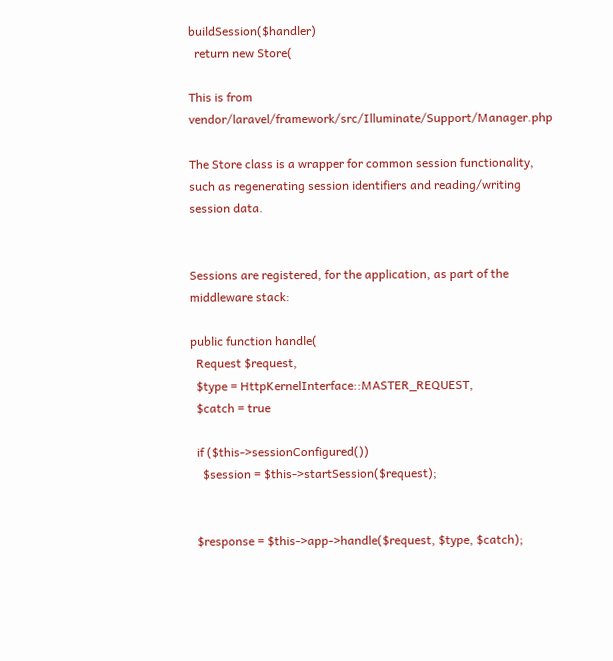buildSession($handler)
  return new Store(

This is from vendor/laravel/framework/src/Illuminate/Support/Manager.php

The Store class is a wrapper for common session functionality, such as regenerating session identifiers and reading/writing session data.


Sessions are registered, for the application, as part of the middleware stack:

public function handle(
  Request $request,
  $type = HttpKernelInterface::MASTER_REQUEST,
  $catch = true

  if ($this->sessionConfigured())
    $session = $this->startSession($request);


  $response = $this->app->handle($request, $type, $catch);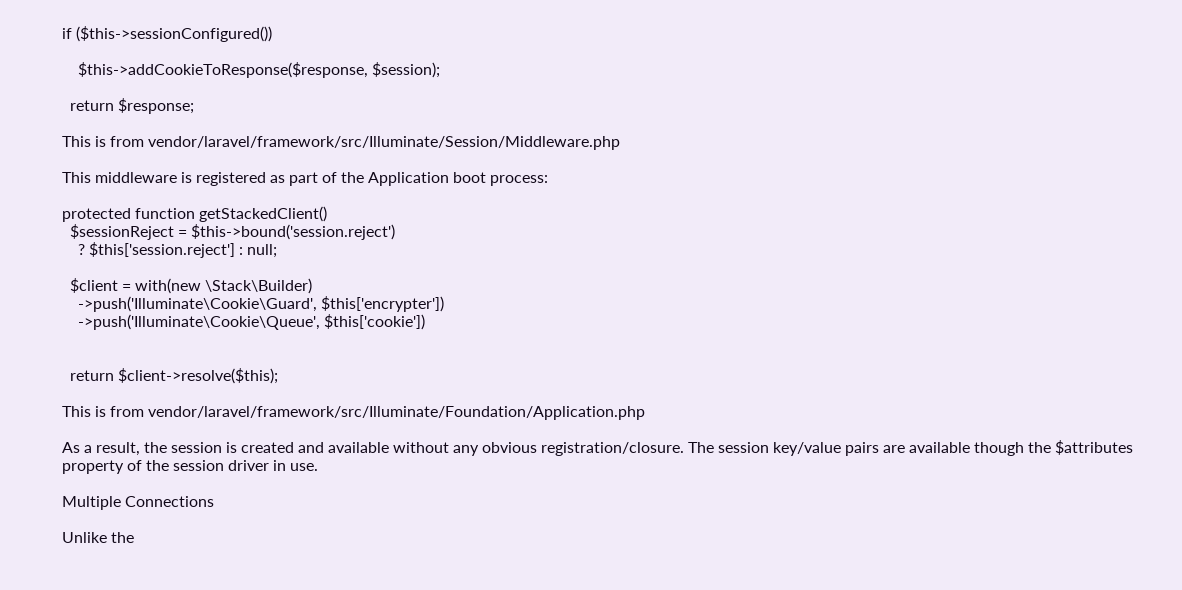if ($this->sessionConfigured())

    $this->addCookieToResponse($response, $session);

  return $response;

This is from vendor/laravel/framework/src/Illuminate/Session/Middleware.php

This middleware is registered as part of the Application boot process:

protected function getStackedClient()
  $sessionReject = $this->bound('session.reject')
    ? $this['session.reject'] : null;

  $client = with(new \Stack\Builder)
    ->push('Illuminate\Cookie\Guard', $this['encrypter'])
    ->push('Illuminate\Cookie\Queue', $this['cookie'])


  return $client->resolve($this);

This is from vendor/laravel/framework/src/Illuminate/Foundation/Application.php

As a result, the session is created and available without any obvious registration/closure. The session key/value pairs are available though the $attributes property of the session driver in use.

Multiple Connections

Unlike the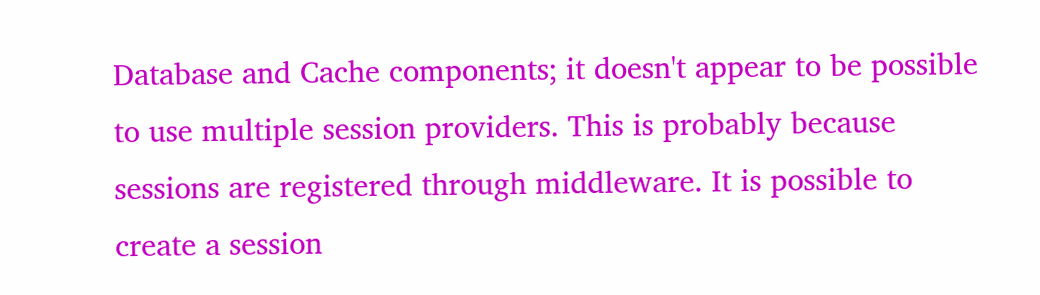Database and Cache components; it doesn't appear to be possible to use multiple session providers. This is probably because sessions are registered through middleware. It is possible to create a session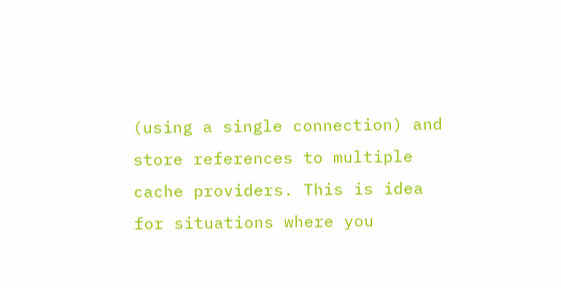(using a single connection) and store references to multiple cache providers. This is idea for situations where you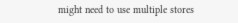might need to use multiple stores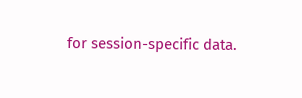for session-specific data.